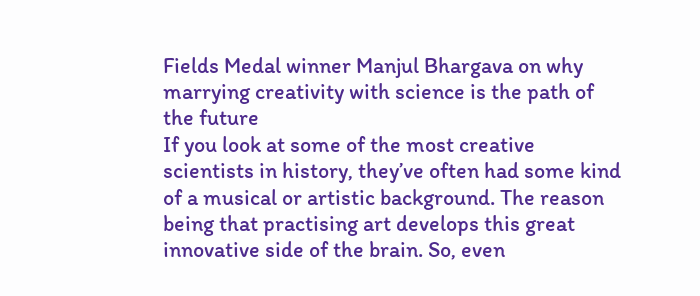Fields Medal winner Manjul Bhargava on why marrying creativity with science is the path of the future
If you look at some of the most creative scientists in history, they’ve often had some kind of a musical or artistic background. The reason being that practising art develops this great innovative side of the brain. So, even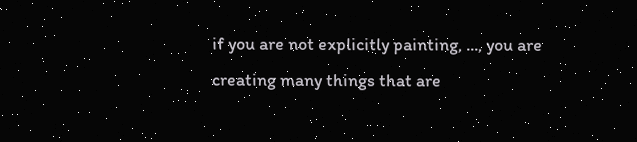if you are not explicitly painting, ..., you are creating many things that are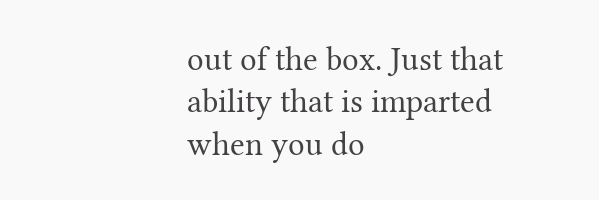out of the box. Just that ability that is imparted when you do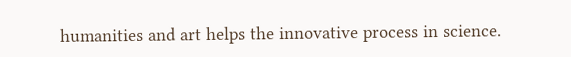humanities and art helps the innovative process in science.